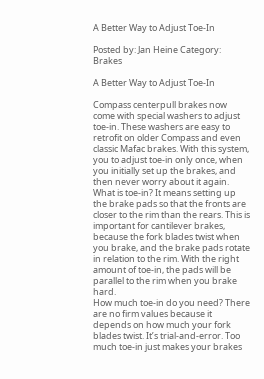A Better Way to Adjust Toe-In

Posted by: Jan Heine Category: Brakes

A Better Way to Adjust Toe-In

Compass centerpull brakes now come with special washers to adjust toe-in. These washers are easy to retrofit on older Compass and even classic Mafac brakes. With this system, you to adjust toe-in only once, when you initially set up the brakes, and then never worry about it again.
What is toe-in? It means setting up the brake pads so that the fronts are closer to the rim than the rears. This is important for cantilever brakes, because the fork blades twist when you brake, and the brake pads rotate in relation to the rim. With the right amount of toe-in, the pads will be parallel to the rim when you brake hard.
How much toe-in do you need? There are no firm values because it depends on how much your fork blades twist. It’s trial-and-error. Too much toe-in just makes your brakes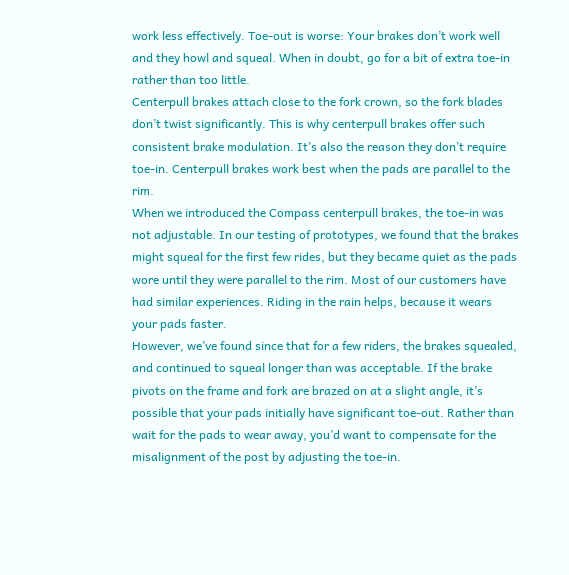work less effectively. Toe-out is worse: Your brakes don’t work well and they howl and squeal. When in doubt, go for a bit of extra toe-in rather than too little.
Centerpull brakes attach close to the fork crown, so the fork blades don’t twist significantly. This is why centerpull brakes offer such consistent brake modulation. It’s also the reason they don’t require toe-in. Centerpull brakes work best when the pads are parallel to the rim.
When we introduced the Compass centerpull brakes, the toe-in was not adjustable. In our testing of prototypes, we found that the brakes might squeal for the first few rides, but they became quiet as the pads wore until they were parallel to the rim. Most of our customers have had similar experiences. Riding in the rain helps, because it wears your pads faster.
However, we’ve found since that for a few riders, the brakes squealed, and continued to squeal longer than was acceptable. If the brake pivots on the frame and fork are brazed on at a slight angle, it’s possible that your pads initially have significant toe-out. Rather than wait for the pads to wear away, you’d want to compensate for the misalignment of the post by adjusting the toe-in.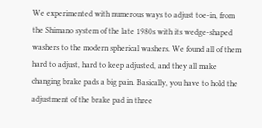We experimented with numerous ways to adjust toe-in, from the Shimano system of the late 1980s with its wedge-shaped washers to the modern spherical washers. We found all of them hard to adjust, hard to keep adjusted, and they all make changing brake pads a big pain. Basically, you have to hold the adjustment of the brake pad in three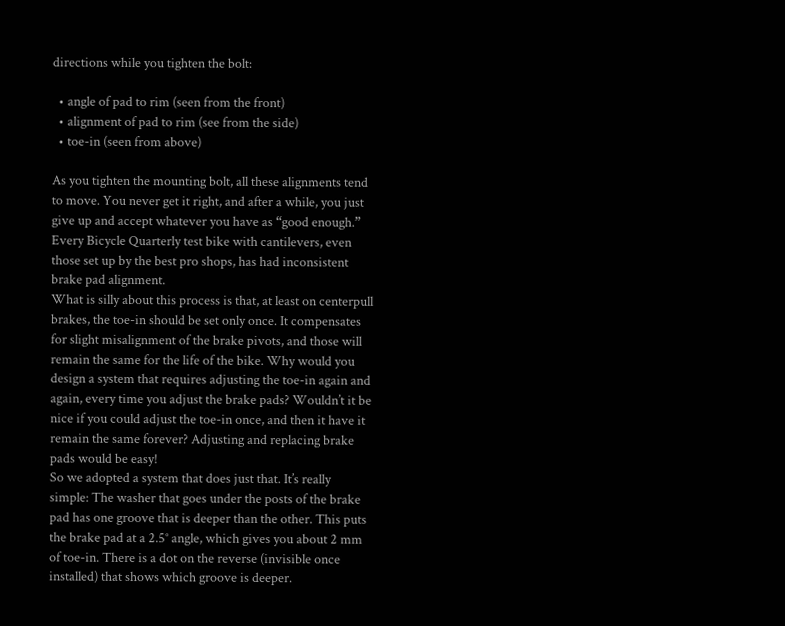directions while you tighten the bolt:

  • angle of pad to rim (seen from the front)
  • alignment of pad to rim (see from the side)
  • toe-in (seen from above)

As you tighten the mounting bolt, all these alignments tend to move. You never get it right, and after a while, you just give up and accept whatever you have as “good enough.” Every Bicycle Quarterly test bike with cantilevers, even those set up by the best pro shops, has had inconsistent brake pad alignment.
What is silly about this process is that, at least on centerpull brakes, the toe-in should be set only once. It compensates for slight misalignment of the brake pivots, and those will remain the same for the life of the bike. Why would you design a system that requires adjusting the toe-in again and again, every time you adjust the brake pads? Wouldn’t it be nice if you could adjust the toe-in once, and then it have it remain the same forever? Adjusting and replacing brake pads would be easy!
So we adopted a system that does just that. It’s really simple: The washer that goes under the posts of the brake pad has one groove that is deeper than the other. This puts the brake pad at a 2.5° angle, which gives you about 2 mm of toe-in. There is a dot on the reverse (invisible once installed) that shows which groove is deeper.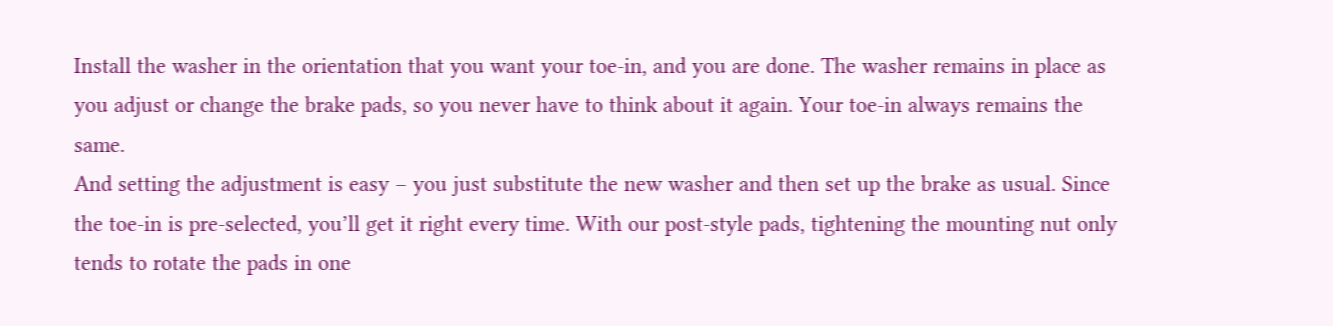Install the washer in the orientation that you want your toe-in, and you are done. The washer remains in place as you adjust or change the brake pads, so you never have to think about it again. Your toe-in always remains the same.
And setting the adjustment is easy – you just substitute the new washer and then set up the brake as usual. Since the toe-in is pre-selected, you’ll get it right every time. With our post-style pads, tightening the mounting nut only tends to rotate the pads in one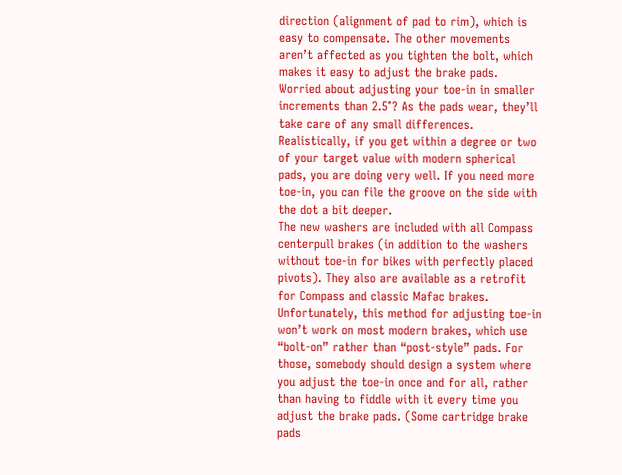direction (alignment of pad to rim), which is easy to compensate. The other movements aren’t affected as you tighten the bolt, which makes it easy to adjust the brake pads.
Worried about adjusting your toe-in in smaller increments than 2.5°? As the pads wear, they’ll take care of any small differences. Realistically, if you get within a degree or two of your target value with modern spherical pads, you are doing very well. If you need more toe-in, you can file the groove on the side with the dot a bit deeper.
The new washers are included with all Compass centerpull brakes (in addition to the washers without toe-in for bikes with perfectly placed pivots). They also are available as a retrofit for Compass and classic Mafac brakes.
Unfortunately, this method for adjusting toe-in won’t work on most modern brakes, which use “bolt-on” rather than “post-style” pads. For those, somebody should design a system where you adjust the toe-in once and for all, rather than having to fiddle with it every time you adjust the brake pads. (Some cartridge brake pads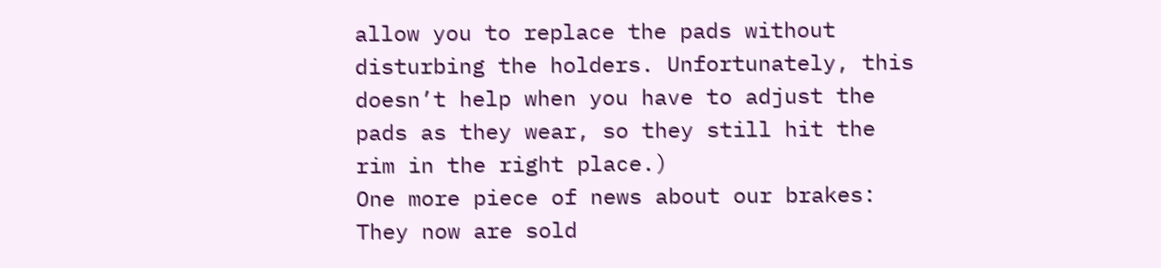allow you to replace the pads without disturbing the holders. Unfortunately, this doesn’t help when you have to adjust the pads as they wear, so they still hit the rim in the right place.)
One more piece of news about our brakes: They now are sold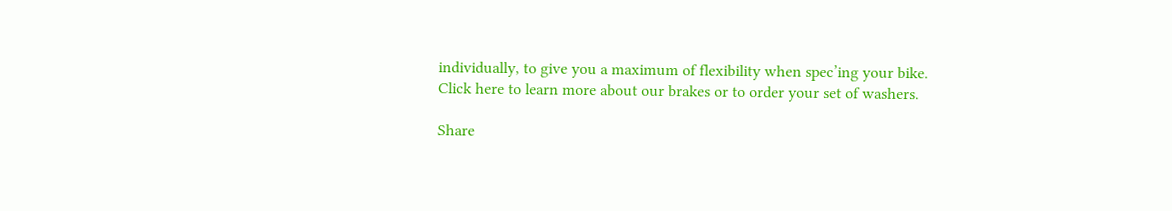individually, to give you a maximum of flexibility when spec’ing your bike.
Click here to learn more about our brakes or to order your set of washers.

Share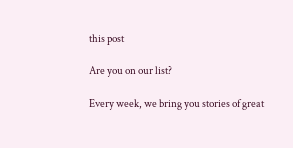this post

Are you on our list?

Every week, we bring you stories of great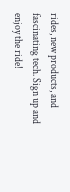rides, new products, and fascinating tech. Sign up and enjoy the ride!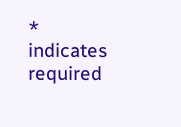* indicates required